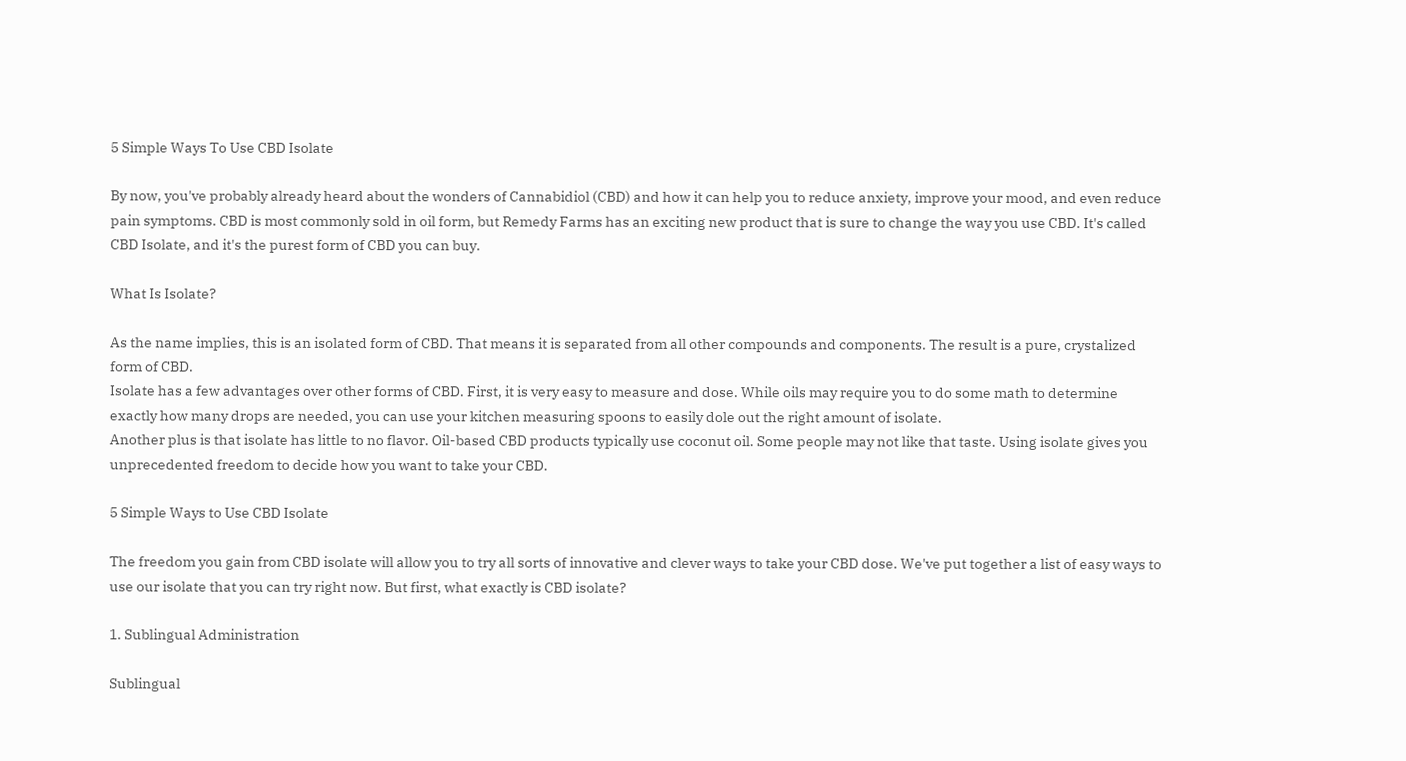5 Simple Ways To Use CBD Isolate

By now, you've probably already heard about the wonders of Cannabidiol (CBD) and how it can help you to reduce anxiety, improve your mood, and even reduce pain symptoms. CBD is most commonly sold in oil form, but Remedy Farms has an exciting new product that is sure to change the way you use CBD. It's called CBD Isolate, and it's the purest form of CBD you can buy.

What Is Isolate?

As the name implies, this is an isolated form of CBD. That means it is separated from all other compounds and components. The result is a pure, crystalized form of CBD.
Isolate has a few advantages over other forms of CBD. First, it is very easy to measure and dose. While oils may require you to do some math to determine exactly how many drops are needed, you can use your kitchen measuring spoons to easily dole out the right amount of isolate.
Another plus is that isolate has little to no flavor. Oil-based CBD products typically use coconut oil. Some people may not like that taste. Using isolate gives you unprecedented freedom to decide how you want to take your CBD.

5 Simple Ways to Use CBD Isolate

The freedom you gain from CBD isolate will allow you to try all sorts of innovative and clever ways to take your CBD dose. We've put together a list of easy ways to use our isolate that you can try right now. But first, what exactly is CBD isolate?

1. Sublingual Administration

Sublingual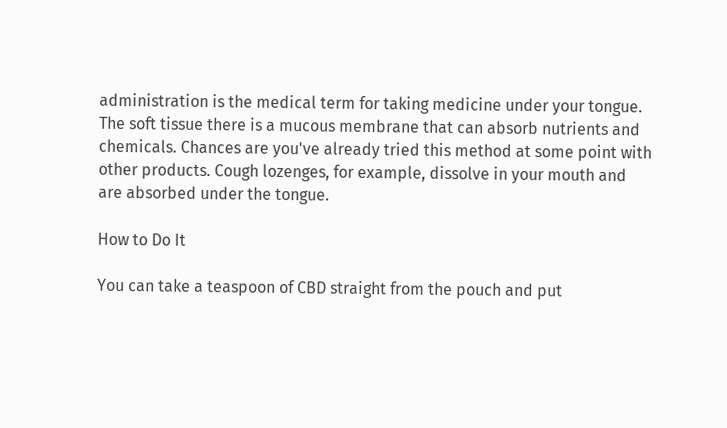administration is the medical term for taking medicine under your tongue. The soft tissue there is a mucous membrane that can absorb nutrients and chemicals. Chances are you've already tried this method at some point with other products. Cough lozenges, for example, dissolve in your mouth and are absorbed under the tongue.

How to Do It

You can take a teaspoon of CBD straight from the pouch and put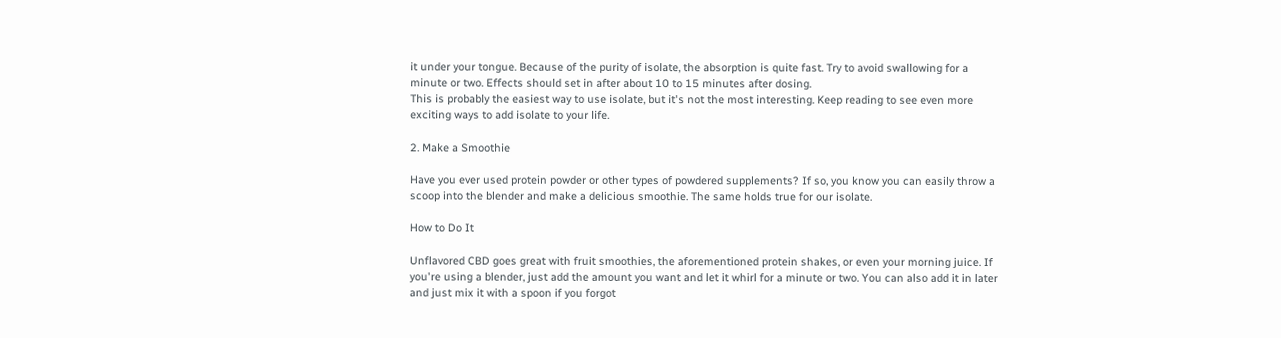it under your tongue. Because of the purity of isolate, the absorption is quite fast. Try to avoid swallowing for a minute or two. Effects should set in after about 10 to 15 minutes after dosing.
This is probably the easiest way to use isolate, but it's not the most interesting. Keep reading to see even more exciting ways to add isolate to your life.

2. Make a Smoothie

Have you ever used protein powder or other types of powdered supplements? If so, you know you can easily throw a scoop into the blender and make a delicious smoothie. The same holds true for our isolate.

How to Do It

Unflavored CBD goes great with fruit smoothies, the aforementioned protein shakes, or even your morning juice. If you're using a blender, just add the amount you want and let it whirl for a minute or two. You can also add it in later and just mix it with a spoon if you forgot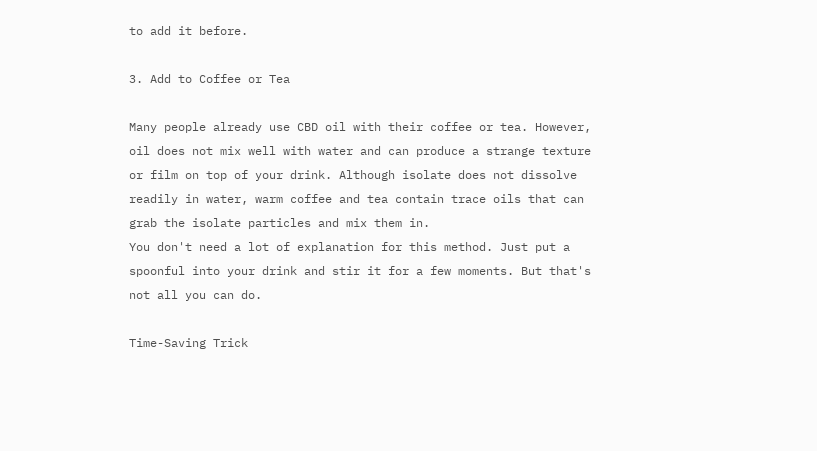to add it before.

3. Add to Coffee or Tea

Many people already use CBD oil with their coffee or tea. However, oil does not mix well with water and can produce a strange texture or film on top of your drink. Although isolate does not dissolve readily in water, warm coffee and tea contain trace oils that can grab the isolate particles and mix them in.
You don't need a lot of explanation for this method. Just put a spoonful into your drink and stir it for a few moments. But that's not all you can do.

Time-Saving Trick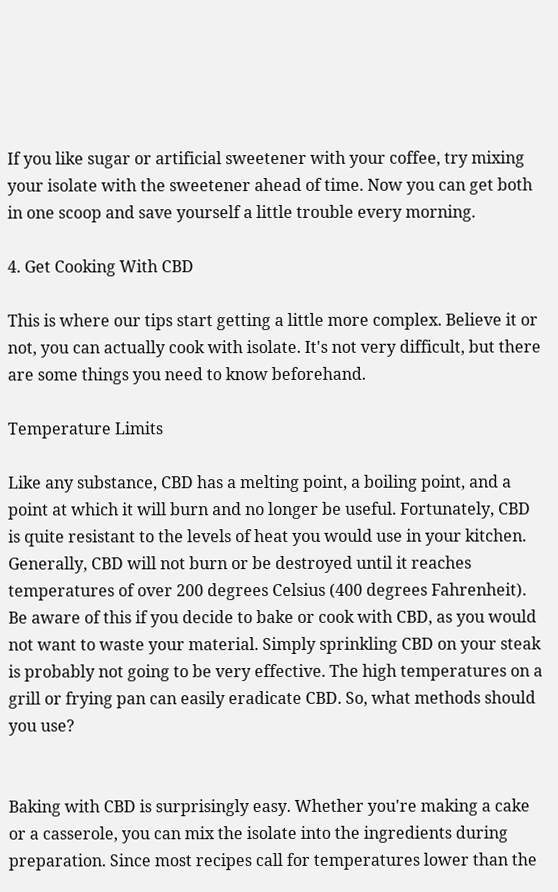If you like sugar or artificial sweetener with your coffee, try mixing your isolate with the sweetener ahead of time. Now you can get both in one scoop and save yourself a little trouble every morning.

4. Get Cooking With CBD

This is where our tips start getting a little more complex. Believe it or not, you can actually cook with isolate. It's not very difficult, but there are some things you need to know beforehand.

Temperature Limits

Like any substance, CBD has a melting point, a boiling point, and a point at which it will burn and no longer be useful. Fortunately, CBD is quite resistant to the levels of heat you would use in your kitchen.
Generally, CBD will not burn or be destroyed until it reaches temperatures of over 200 degrees Celsius (400 degrees Fahrenheit). Be aware of this if you decide to bake or cook with CBD, as you would not want to waste your material. Simply sprinkling CBD on your steak is probably not going to be very effective. The high temperatures on a grill or frying pan can easily eradicate CBD. So, what methods should you use?


Baking with CBD is surprisingly easy. Whether you're making a cake or a casserole, you can mix the isolate into the ingredients during preparation. Since most recipes call for temperatures lower than the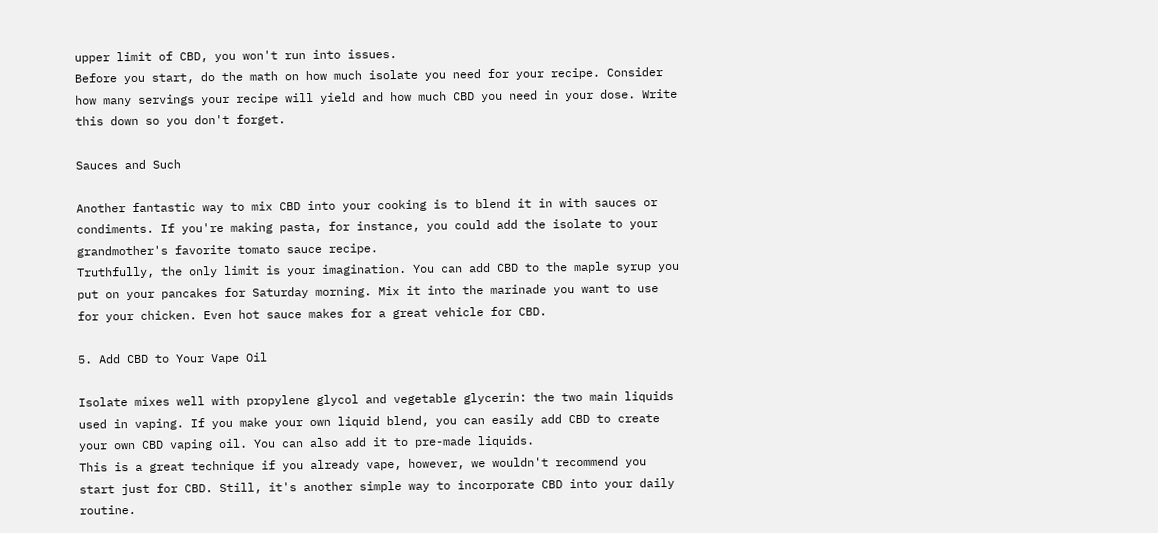upper limit of CBD, you won't run into issues.
Before you start, do the math on how much isolate you need for your recipe. Consider how many servings your recipe will yield and how much CBD you need in your dose. Write this down so you don't forget.

Sauces and Such

Another fantastic way to mix CBD into your cooking is to blend it in with sauces or condiments. If you're making pasta, for instance, you could add the isolate to your grandmother's favorite tomato sauce recipe.
Truthfully, the only limit is your imagination. You can add CBD to the maple syrup you put on your pancakes for Saturday morning. Mix it into the marinade you want to use for your chicken. Even hot sauce makes for a great vehicle for CBD.

5. Add CBD to Your Vape Oil

Isolate mixes well with propylene glycol and vegetable glycerin: the two main liquids used in vaping. If you make your own liquid blend, you can easily add CBD to create your own CBD vaping oil. You can also add it to pre-made liquids.
This is a great technique if you already vape, however, we wouldn't recommend you start just for CBD. Still, it's another simple way to incorporate CBD into your daily routine.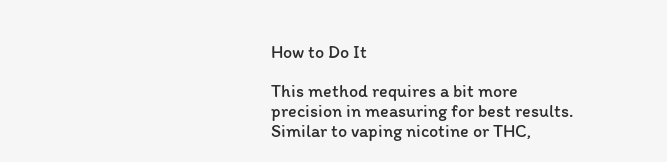How to Do It

This method requires a bit more precision in measuring for best results. Similar to vaping nicotine or THC,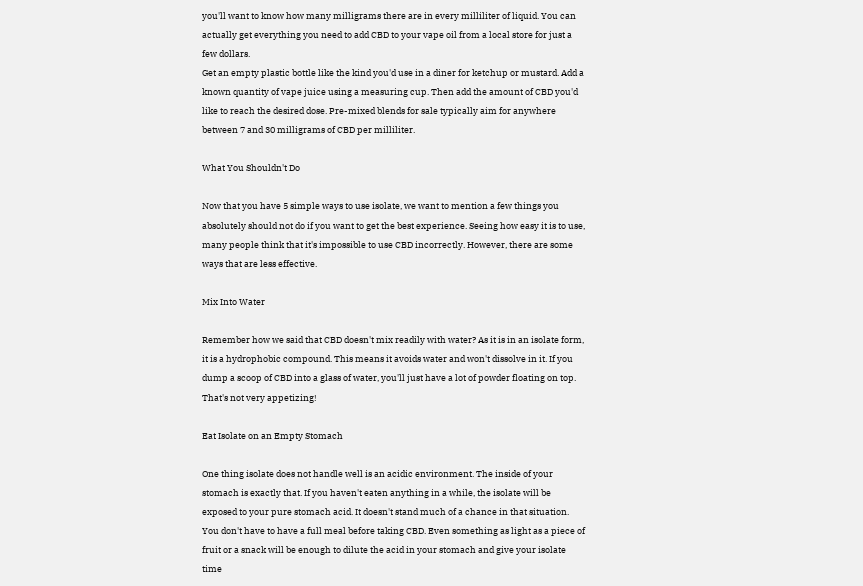you'll want to know how many milligrams there are in every milliliter of liquid. You can actually get everything you need to add CBD to your vape oil from a local store for just a few dollars.
Get an empty plastic bottle like the kind you'd use in a diner for ketchup or mustard. Add a known quantity of vape juice using a measuring cup. Then add the amount of CBD you'd like to reach the desired dose. Pre-mixed blends for sale typically aim for anywhere between 7 and 30 milligrams of CBD per milliliter.

What You Shouldn't Do

Now that you have 5 simple ways to use isolate, we want to mention a few things you absolutely should not do if you want to get the best experience. Seeing how easy it is to use, many people think that it's impossible to use CBD incorrectly. However, there are some ways that are less effective.

Mix Into Water

Remember how we said that CBD doesn't mix readily with water? As it is in an isolate form, it is a hydrophobic compound. This means it avoids water and won't dissolve in it. If you dump a scoop of CBD into a glass of water, you'll just have a lot of powder floating on top. That's not very appetizing!

Eat Isolate on an Empty Stomach

One thing isolate does not handle well is an acidic environment. The inside of your stomach is exactly that. If you haven't eaten anything in a while, the isolate will be exposed to your pure stomach acid. It doesn't stand much of a chance in that situation.
You don't have to have a full meal before taking CBD. Even something as light as a piece of fruit or a snack will be enough to dilute the acid in your stomach and give your isolate time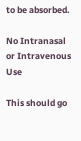to be absorbed.

No Intranasal or Intravenous Use

This should go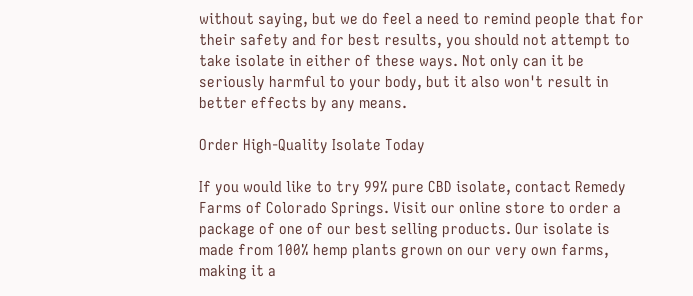without saying, but we do feel a need to remind people that for their safety and for best results, you should not attempt to take isolate in either of these ways. Not only can it be seriously harmful to your body, but it also won't result in better effects by any means.

Order High-Quality Isolate Today

If you would like to try 99% pure CBD isolate, contact Remedy Farms of Colorado Springs. Visit our online store to order a package of one of our best selling products. Our isolate is made from 100% hemp plants grown on our very own farms, making it a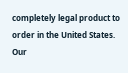completely legal product to order in the United States. Our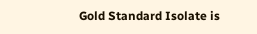Gold Standard Isolate is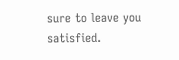sure to leave you satisfied.